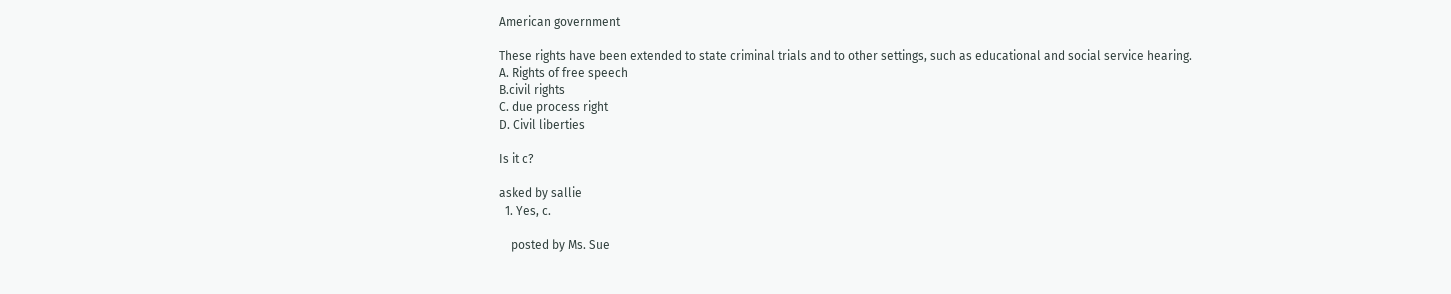American government

These rights have been extended to state criminal trials and to other settings, such as educational and social service hearing.
A. Rights of free speech
B.civil rights
C. due process right
D. Civil liberties

Is it c?

asked by sallie
  1. Yes, c.

    posted by Ms. Sue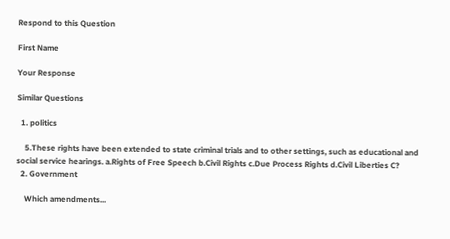Respond to this Question

First Name

Your Response

Similar Questions

  1. politics

    5.These rights have been extended to state criminal trials and to other settings, such as educational and social service hearings. a.Rights of Free Speech b.Civil Rights c.Due Process Rights d.Civil Liberties C?
  2. Government

    Which amendments...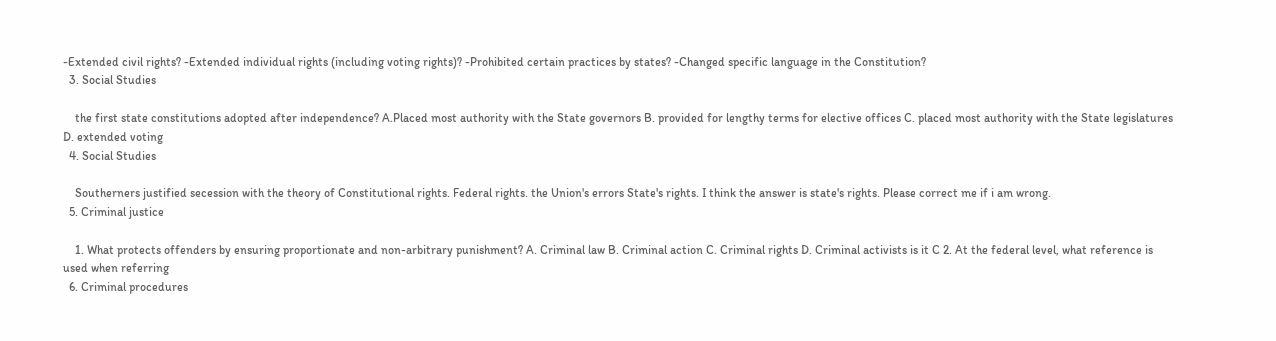-Extended civil rights? -Extended individual rights (including voting rights)? -Prohibited certain practices by states? -Changed specific language in the Constitution?
  3. Social Studies

    the first state constitutions adopted after independence? A.Placed most authority with the State governors B. provided for lengthy terms for elective offices C. placed most authority with the State legislatures D. extended voting
  4. Social Studies

    Southerners justified secession with the theory of Constitutional rights. Federal rights. the Union's errors State's rights. I think the answer is state's rights. Please correct me if i am wrong.
  5. Criminal justice

    1. What protects offenders by ensuring proportionate and non-arbitrary punishment? A. Criminal law B. Criminal action C. Criminal rights D. Criminal activists is it C 2. At the federal level, what reference is used when referring
  6. Criminal procedures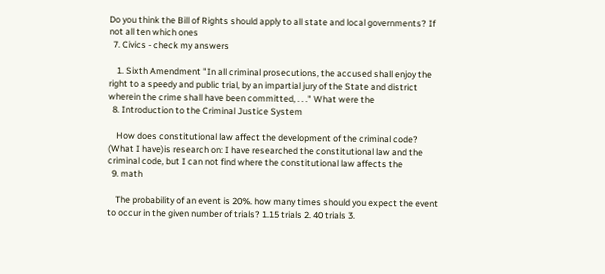Do you think the Bill of Rights should apply to all state and local governments? If not all ten which ones
  7. Civics - check my answers

    1. Sixth Amendment "In all criminal prosecutions, the accused shall enjoy the right to a speedy and public trial, by an impartial jury of the State and district wherein the crime shall have been committed, . . ." What were the
  8. Introduction to the Criminal Justice System

    How does constitutional law affect the development of the criminal code? (What I have)is research on: I have researched the constitutional law and the criminal code, but I can not find where the constitutional law affects the
  9. math

    The probability of an event is 20%. how many times should you expect the event to occur in the given number of trials? 1.15 trials 2. 40 trials 3.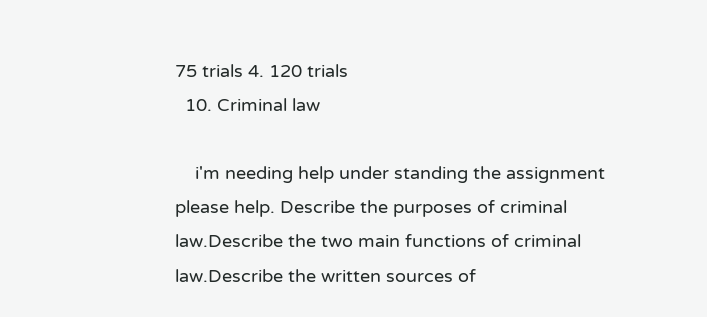75 trials 4. 120 trials
  10. Criminal law

    i'm needing help under standing the assignment please help. Describe the purposes of criminal law.Describe the two main functions of criminal law.Describe the written sources of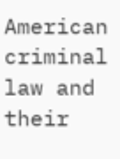American criminal law and their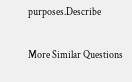purposes.Describe

More Similar Questions